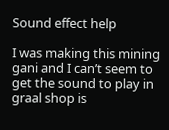Sound effect help

I was making this mining gani and I can’t seem to get the sound to play in graal shop is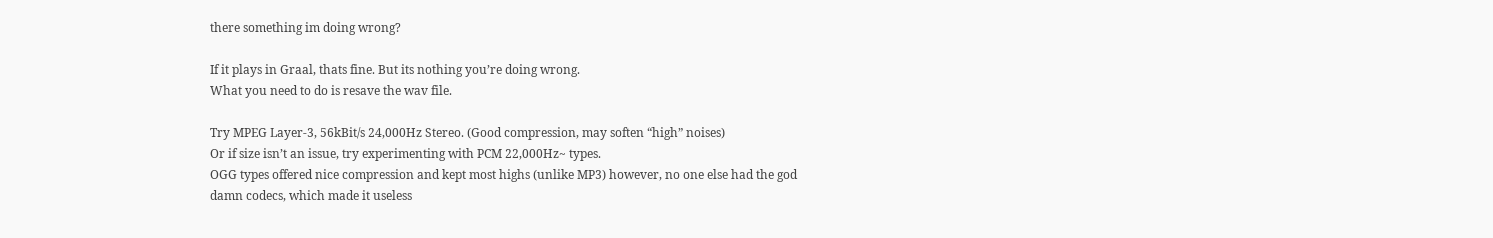there something im doing wrong?

If it plays in Graal, thats fine. But its nothing you’re doing wrong.
What you need to do is resave the wav file.

Try MPEG Layer-3, 56kBit/s 24,000Hz Stereo. (Good compression, may soften “high” noises)
Or if size isn’t an issue, try experimenting with PCM 22,000Hz~ types.
OGG types offered nice compression and kept most highs (unlike MP3) however, no one else had the god damn codecs, which made it useless